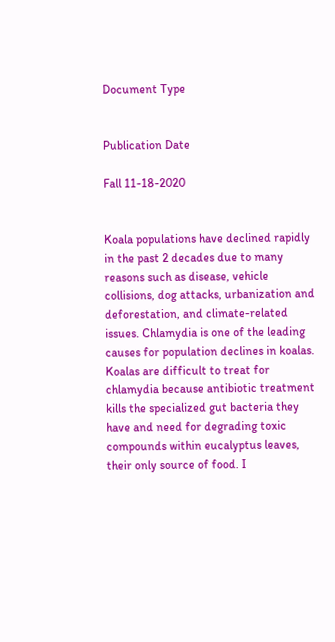Document Type


Publication Date

Fall 11-18-2020


Koala populations have declined rapidly in the past 2 decades due to many reasons such as disease, vehicle collisions, dog attacks, urbanization and deforestation, and climate-related issues. Chlamydia is one of the leading causes for population declines in koalas. Koalas are difficult to treat for chlamydia because antibiotic treatment kills the specialized gut bacteria they have and need for degrading toxic compounds within eucalyptus leaves, their only source of food. I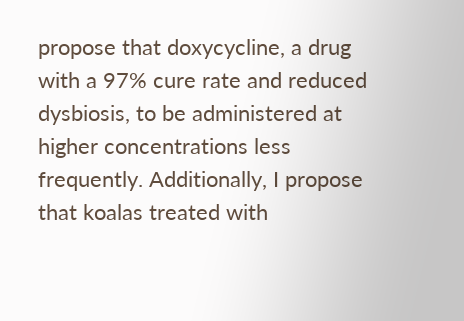propose that doxycycline, a drug with a 97% cure rate and reduced dysbiosis, to be administered at higher concentrations less frequently. Additionally, I propose that koalas treated with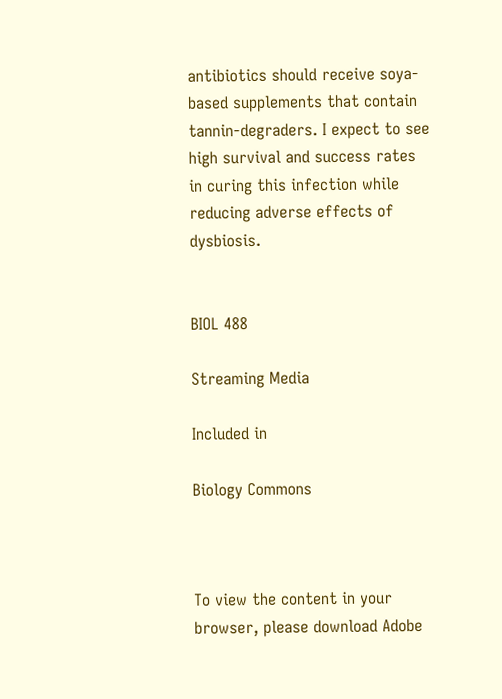antibiotics should receive soya-based supplements that contain tannin-degraders. I expect to see high survival and success rates in curing this infection while reducing adverse effects of dysbiosis.


BIOL 488

Streaming Media

Included in

Biology Commons



To view the content in your browser, please download Adobe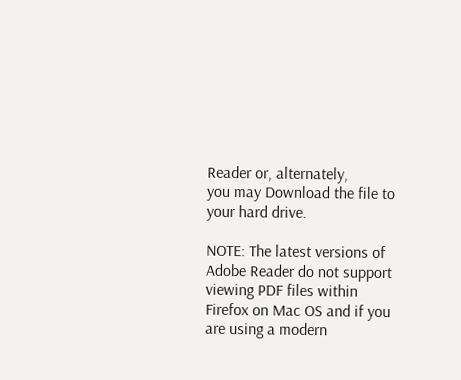Reader or, alternately,
you may Download the file to your hard drive.

NOTE: The latest versions of Adobe Reader do not support viewing PDF files within Firefox on Mac OS and if you are using a modern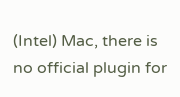(Intel) Mac, there is no official plugin for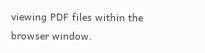viewing PDF files within the browser window.